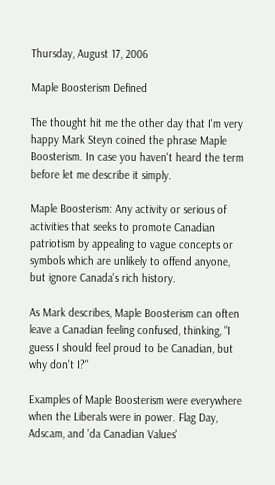Thursday, August 17, 2006

Maple Boosterism Defined

The thought hit me the other day that I'm very happy Mark Steyn coined the phrase Maple Boosterism. In case you haven't heard the term before let me describe it simply.

Maple Boosterism: Any activity or serious of activities that seeks to promote Canadian patriotism by appealing to vague concepts or symbols which are unlikely to offend anyone, but ignore Canada's rich history.

As Mark describes, Maple Boosterism can often leave a Canadian feeling confused, thinking, "I guess I should feel proud to be Canadian, but why don't I?"

Examples of Maple Boosterism were everywhere when the Liberals were in power. Flag Day, Adscam, and 'da Canadian Values'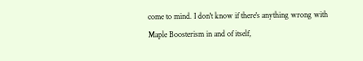come to mind. I don't know if there's anything wrong with Maple Boosterism in and of itself,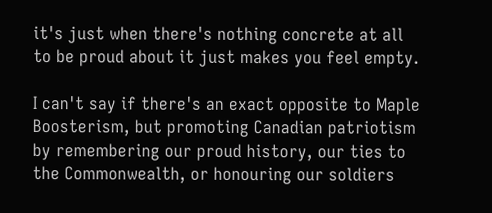it's just when there's nothing concrete at all to be proud about it just makes you feel empty.

I can't say if there's an exact opposite to Maple Boosterism, but promoting Canadian patriotism by remembering our proud history, our ties to the Commonwealth, or honouring our soldiers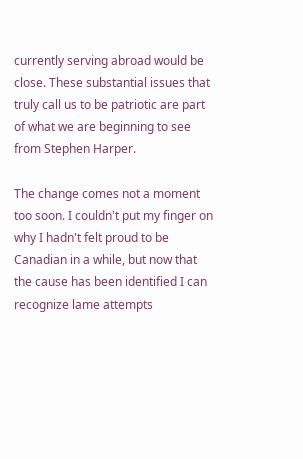currently serving abroad would be close. These substantial issues that truly call us to be patriotic are part of what we are beginning to see from Stephen Harper.

The change comes not a moment too soon. I couldn't put my finger on why I hadn't felt proud to be Canadian in a while, but now that the cause has been identified I can recognize lame attempts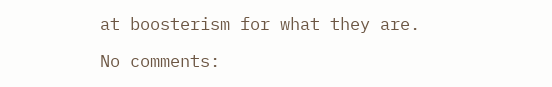at boosterism for what they are.

No comments: